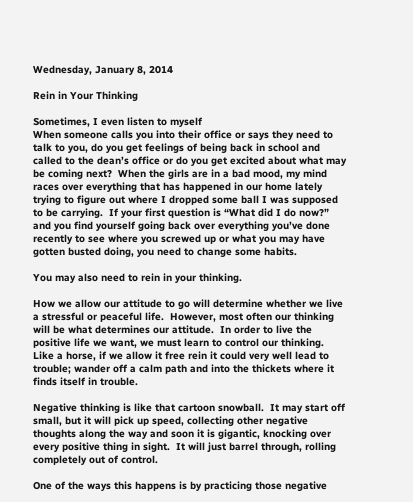Wednesday, January 8, 2014

Rein in Your Thinking

Sometimes, I even listen to myself
When someone calls you into their office or says they need to talk to you, do you get feelings of being back in school and called to the dean’s office or do you get excited about what may be coming next?  When the girls are in a bad mood, my mind races over everything that has happened in our home lately trying to figure out where I dropped some ball I was supposed to be carrying.  If your first question is “What did I do now?” and you find yourself going back over everything you’ve done recently to see where you screwed up or what you may have gotten busted doing, you need to change some habits.

You may also need to rein in your thinking.

How we allow our attitude to go will determine whether we live a stressful or peaceful life.  However, most often our thinking will be what determines our attitude.  In order to live the positive life we want, we must learn to control our thinking.  Like a horse, if we allow it free rein it could very well lead to trouble; wander off a calm path and into the thickets where it finds itself in trouble.

Negative thinking is like that cartoon snowball.  It may start off small, but it will pick up speed, collecting other negative thoughts along the way and soon it is gigantic, knocking over every positive thing in sight.  It will just barrel through, rolling completely out of control.

One of the ways this happens is by practicing those negative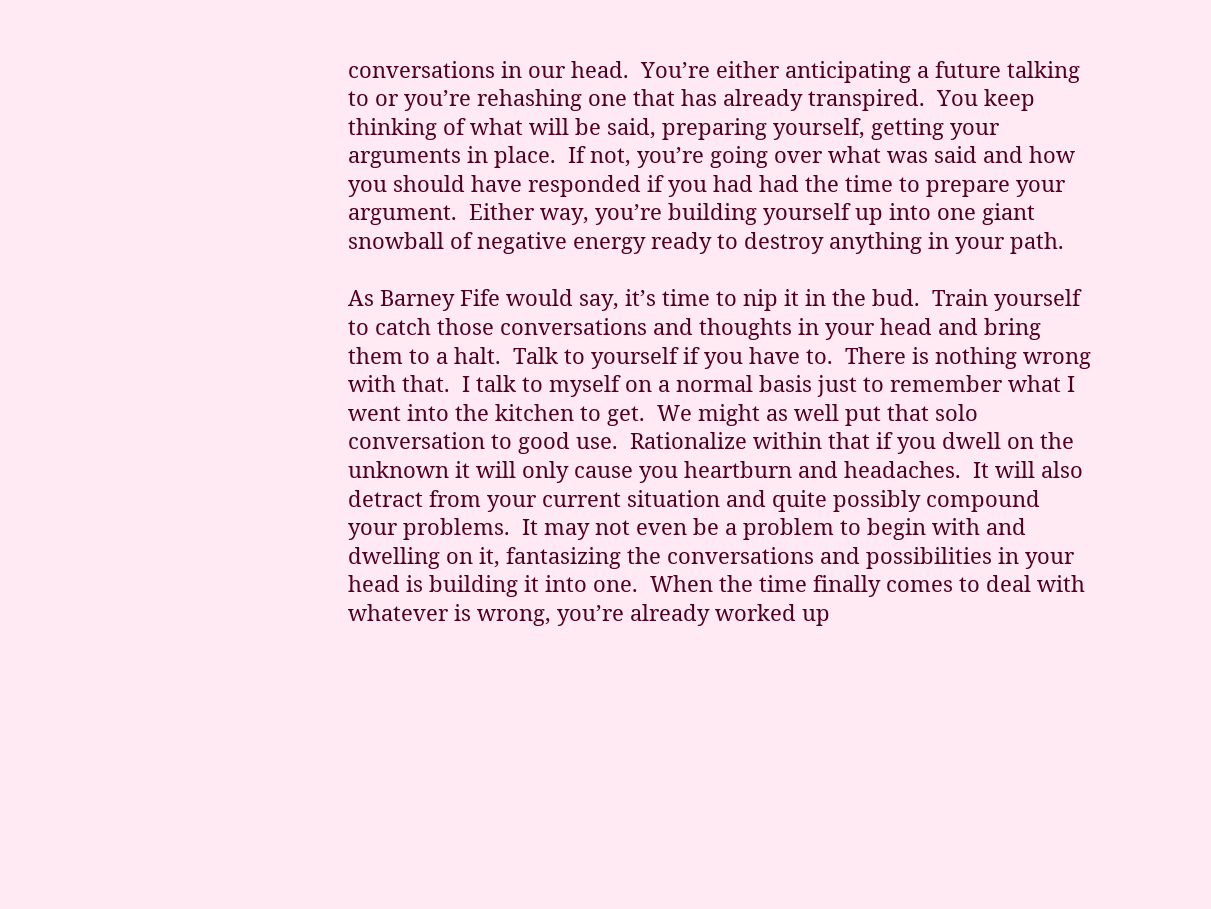conversations in our head.  You’re either anticipating a future talking to or you’re rehashing one that has already transpired.  You keep thinking of what will be said, preparing yourself, getting your arguments in place.  If not, you’re going over what was said and how you should have responded if you had had the time to prepare your argument.  Either way, you’re building yourself up into one giant snowball of negative energy ready to destroy anything in your path.

As Barney Fife would say, it’s time to nip it in the bud.  Train yourself to catch those conversations and thoughts in your head and bring them to a halt.  Talk to yourself if you have to.  There is nothing wrong with that.  I talk to myself on a normal basis just to remember what I went into the kitchen to get.  We might as well put that solo conversation to good use.  Rationalize within that if you dwell on the unknown it will only cause you heartburn and headaches.  It will also detract from your current situation and quite possibly compound your problems.  It may not even be a problem to begin with and dwelling on it, fantasizing the conversations and possibilities in your head is building it into one.  When the time finally comes to deal with whatever is wrong, you’re already worked up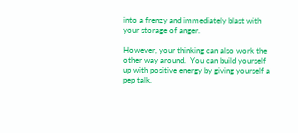into a frenzy and immediately blast with your storage of anger.

However, your thinking can also work the other way around.  You can build yourself up with positive energy by giving yourself a pep talk.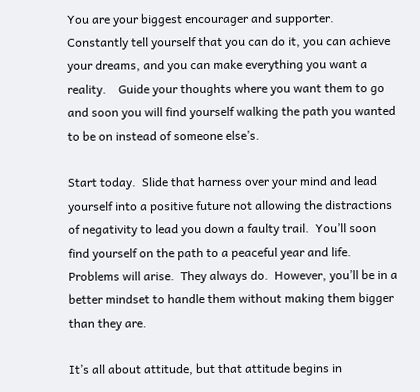You are your biggest encourager and supporter.  Constantly tell yourself that you can do it, you can achieve your dreams, and you can make everything you want a reality.    Guide your thoughts where you want them to go and soon you will find yourself walking the path you wanted to be on instead of someone else’s.

Start today.  Slide that harness over your mind and lead yourself into a positive future not allowing the distractions of negativity to lead you down a faulty trail.  You’ll soon find yourself on the path to a peaceful year and life.  Problems will arise.  They always do.  However, you’ll be in a better mindset to handle them without making them bigger than they are.

It’s all about attitude, but that attitude begins in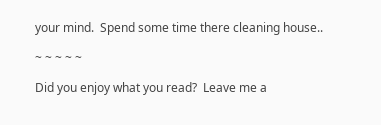your mind.  Spend some time there cleaning house..

~ ~ ~ ~ ~

Did you enjoy what you read?  Leave me a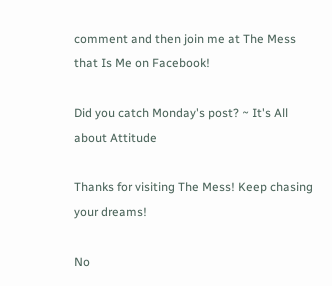comment and then join me at The Mess that Is Me on Facebook!

Did you catch Monday's post? ~ It's All about Attitude

Thanks for visiting The Mess! Keep chasing your dreams!

No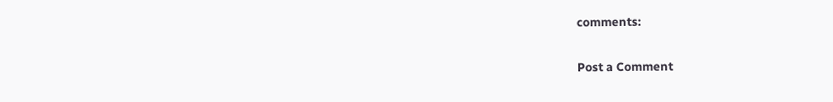comments:

Post a Comment